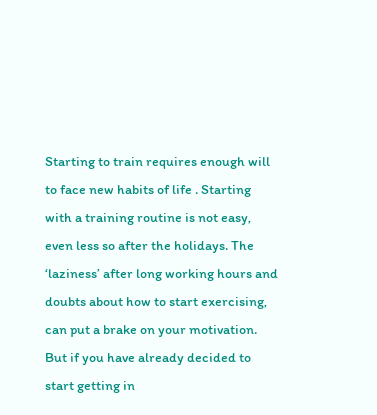Starting to train requires enough will to face new habits of life . Starting with a training routine is not easy, even less so after the holidays. The ‘laziness’ after long working hours and doubts about how to start exercising, can put a brake on your motivation. But if you have already decided to start getting in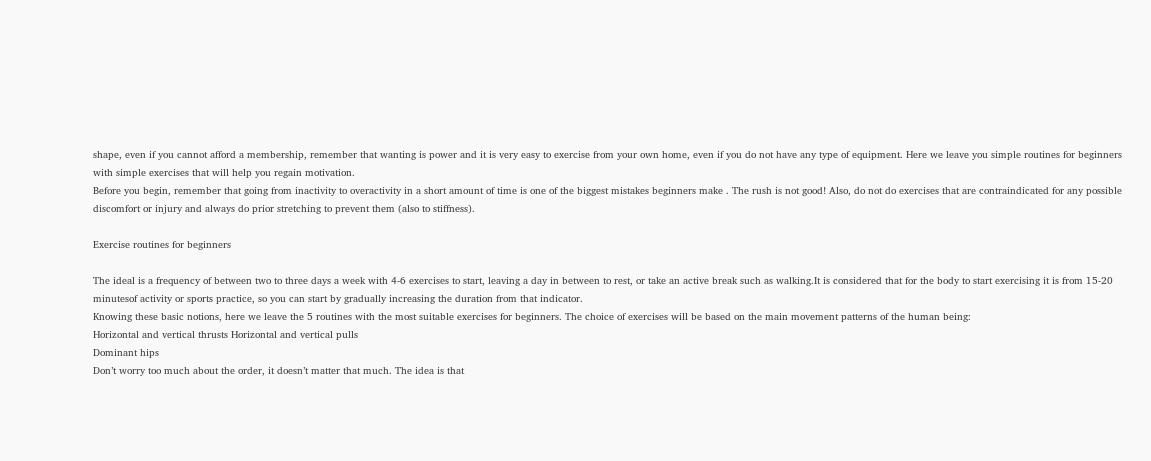shape, even if you cannot afford a membership, remember that wanting is power and it is very easy to exercise from your own home, even if you do not have any type of equipment. Here we leave you simple routines for beginners with simple exercises that will help you regain motivation.
Before you begin, remember that going from inactivity to overactivity in a short amount of time is one of the biggest mistakes beginners make . The rush is not good! Also, do not do exercises that are contraindicated for any possible discomfort or injury and always do prior stretching to prevent them (also to stiffness).

Exercise routines for beginners

The ideal is a frequency of between two to three days a week with 4-6 exercises to start, leaving a day in between to rest, or take an active break such as walking.It is considered that for the body to start exercising it is from 15-20 minutesof activity or sports practice, so you can start by gradually increasing the duration from that indicator.
Knowing these basic notions, here we leave the 5 routines with the most suitable exercises for beginners. The choice of exercises will be based on the main movement patterns of the human being:
Horizontal and vertical thrusts Horizontal and vertical pulls
Dominant hips
Don’t worry too much about the order, it doesn’t matter that much. The idea is that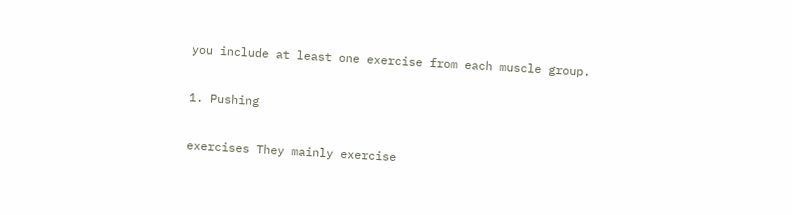you include at least one exercise from each muscle group.

1. Pushing

exercises They mainly exercise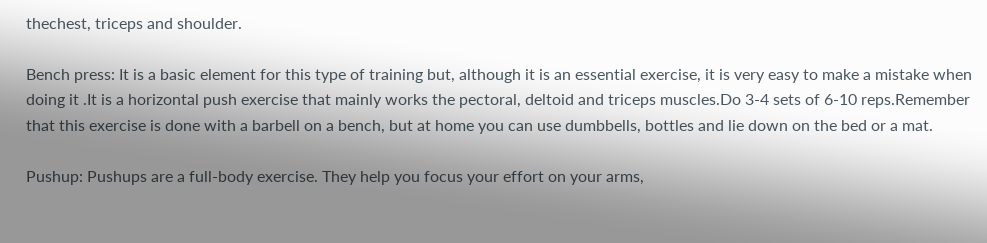thechest, triceps and shoulder.

Bench press: It is a basic element for this type of training but, although it is an essential exercise, it is very easy to make a mistake when doing it .It is a horizontal push exercise that mainly works the pectoral, deltoid and triceps muscles.Do 3-4 sets of 6-10 reps.Remember that this exercise is done with a barbell on a bench, but at home you can use dumbbells, bottles and lie down on the bed or a mat.

Pushup: Pushups are a full-body exercise. They help you focus your effort on your arms,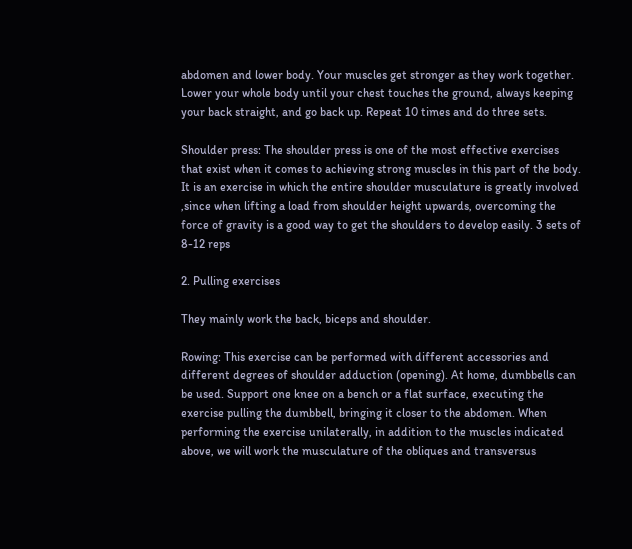abdomen and lower body. Your muscles get stronger as they work together. Lower your whole body until your chest touches the ground, always keeping your back straight, and go back up. Repeat 10 times and do three sets.

Shoulder press: The shoulder press is one of the most effective exercises that exist when it comes to achieving strong muscles in this part of the body. It is an exercise in which the entire shoulder musculature is greatly involved ,since when lifting a load from shoulder height upwards, overcoming the force of gravity is a good way to get the shoulders to develop easily. 3 sets of 8-12 reps

2. Pulling exercises

They mainly work the back, biceps and shoulder.

Rowing: This exercise can be performed with different accessories and different degrees of shoulder adduction (opening). At home, dumbbells can be used. Support one knee on a bench or a flat surface, executing the exercise pulling the dumbbell, bringing it closer to the abdomen. When performing the exercise unilaterally, in addition to the muscles indicated above, we will work the musculature of the obliques and transversus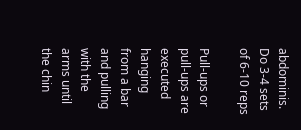abdominis. Do 3-4 sets of 6-10 reps

Pull-ups or pull-ups are executed hanging from a bar and pulling with the arms until the chin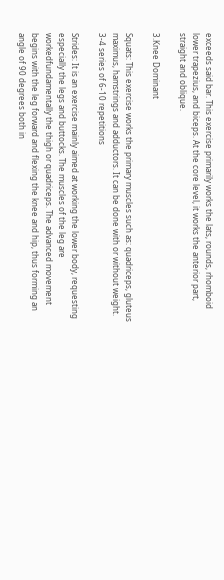exceeds said bar. This exercise primarily works the lats, rounds, rhomboid lower trapezius, and biceps. At the core level, it works the anterior part, straight and oblique.

3.Knee Dominant

Squats: This exercise works the primary muscles such as: quadriceps, gluteus maximus, hamstrings and adductors. It can be done with or without weight. 3-4 series of 6-10 repetitions

Strides: It is an exercise mainly aimed at working the lower body, requesting especially the legs and buttocks. The muscles of the leg are workedfundamentally the thigh or quadriceps. The advanced movement begins with the leg forward and flexing the knee and hip, thus forming an angle of 90 degrees both in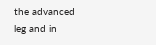the advanced leg and in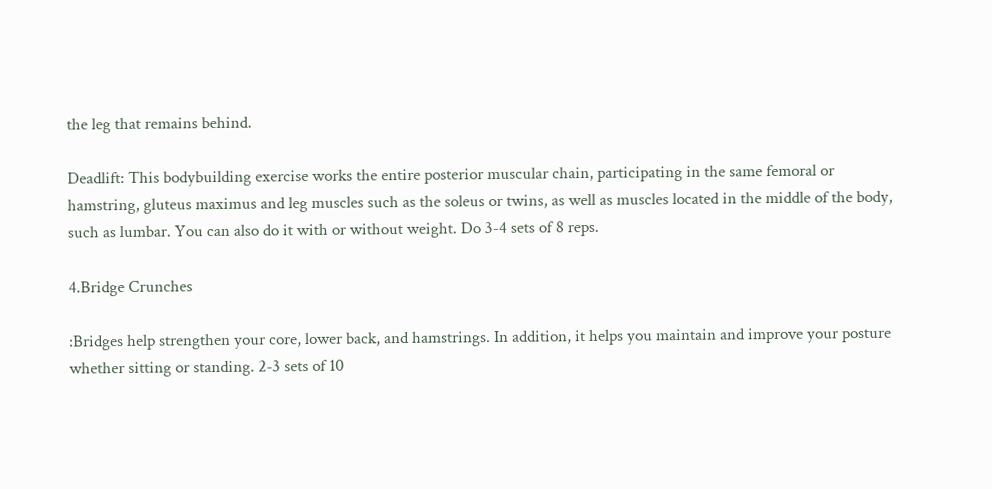the leg that remains behind.

Deadlift: This bodybuilding exercise works the entire posterior muscular chain, participating in the same femoral or hamstring, gluteus maximus and leg muscles such as the soleus or twins, as well as muscles located in the middle of the body, such as lumbar. You can also do it with or without weight. Do 3-4 sets of 8 reps.

4.Bridge Crunches

:Bridges help strengthen your core, lower back, and hamstrings. In addition, it helps you maintain and improve your posture whether sitting or standing. 2-3 sets of 10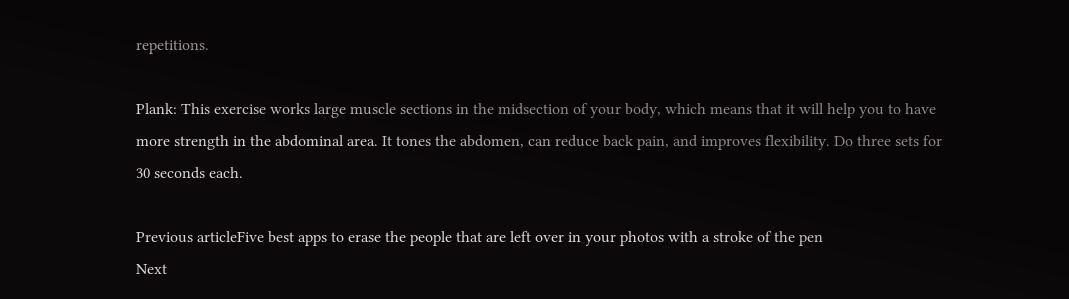repetitions.

Plank: This exercise works large muscle sections in the midsection of your body, which means that it will help you to have more strength in the abdominal area. It tones the abdomen, can reduce back pain, and improves flexibility. Do three sets for 30 seconds each.

Previous articleFive best apps to erase the people that are left over in your photos with a stroke of the pen
Next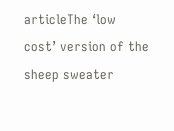articleThe ‘low cost’ version of the sheep sweater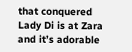that conquered Lady Di is at Zara and it’s adorable